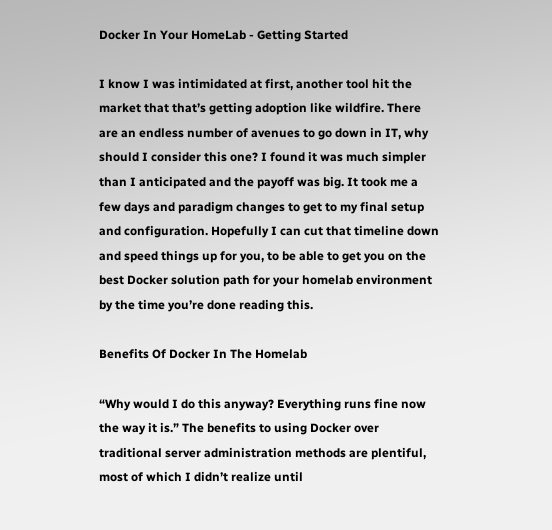Docker In Your HomeLab - Getting Started

I know I was intimidated at first, another tool hit the market that that’s getting adoption like wildfire. There are an endless number of avenues to go down in IT, why should I consider this one? I found it was much simpler than I anticipated and the payoff was big. It took me a few days and paradigm changes to get to my final setup and configuration. Hopefully I can cut that timeline down and speed things up for you, to be able to get you on the best Docker solution path for your homelab environment by the time you’re done reading this.

Benefits Of Docker In The Homelab

“Why would I do this anyway? Everything runs fine now the way it is.” The benefits to using Docker over traditional server administration methods are plentiful, most of which I didn’t realize until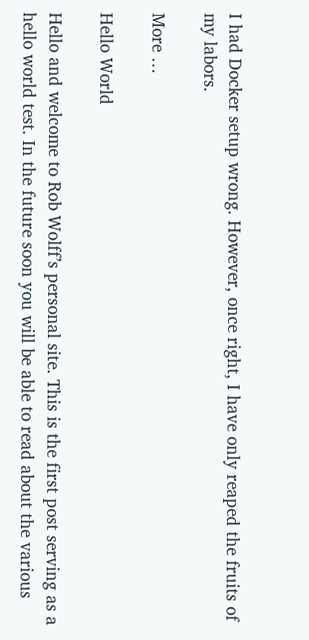I had Docker setup wrong. However, once right, I have only reaped the fruits of my labors.

More …

Hello World

Hello and welcome to Rob Wolff’s personal site. This is the first post serving as a hello world test. In the future soon you will be able to read about the various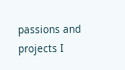passions and projects I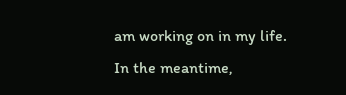am working on in my life. In the meantime,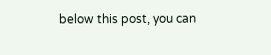below this post, you can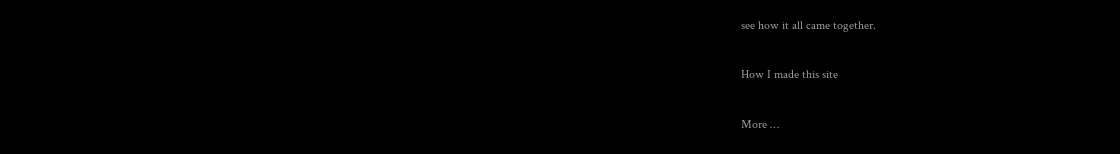see how it all came together.

How I made this site

More …